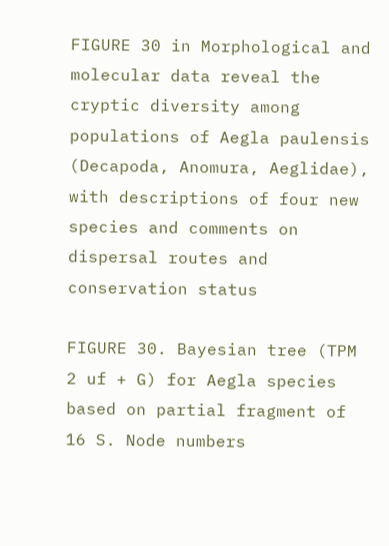FIGURE 30 in Morphological and molecular data reveal the cryptic diversity among populations of Aegla paulensis (Decapoda, Anomura, Aeglidae), with descriptions of four new species and comments on dispersal routes and conservation status

FIGURE 30. Bayesian tree (TPM 2 uf + G) for Aegla species based on partial fragment of 16 S. Node numbers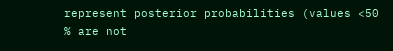represent posterior probabilities (values <50 % are not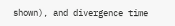shown), and divergence time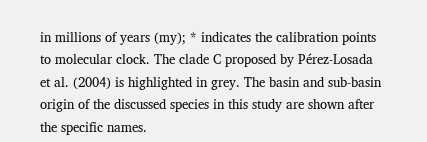in millions of years (my); * indicates the calibration points to molecular clock. The clade C proposed by Pérez-Losada et al. (2004) is highlighted in grey. The basin and sub-basin origin of the discussed species in this study are shown after the specific names.